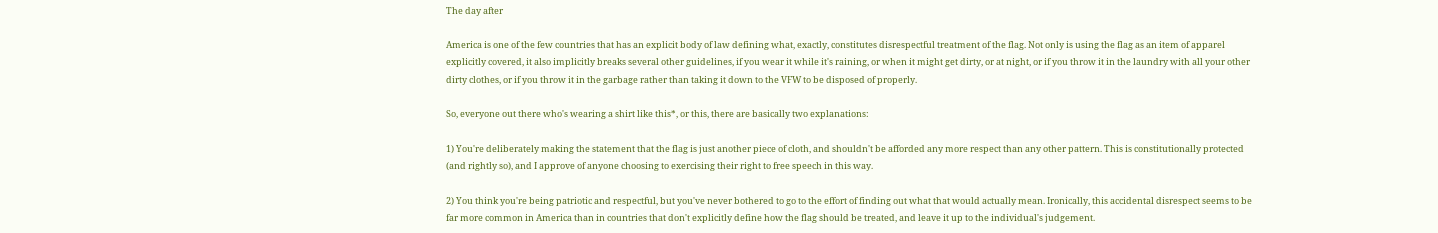The day after

America is one of the few countries that has an explicit body of law defining what, exactly, constitutes disrespectful treatment of the flag. Not only is using the flag as an item of apparel explicitly covered, it also implicitly breaks several other guidelines, if you wear it while it's raining, or when it might get dirty, or at night, or if you throw it in the laundry with all your other dirty clothes, or if you throw it in the garbage rather than taking it down to the VFW to be disposed of properly.

So, everyone out there who's wearing a shirt like this*, or this, there are basically two explanations:

1) You're deliberately making the statement that the flag is just another piece of cloth, and shouldn't be afforded any more respect than any other pattern. This is constitutionally protected (and rightly so), and I approve of anyone choosing to exercising their right to free speech in this way.

2) You think you're being patriotic and respectful, but you've never bothered to go to the effort of finding out what that would actually mean. Ironically, this accidental disrespect seems to be far more common in America than in countries that don't explicitly define how the flag should be treated, and leave it up to the individual's judgement.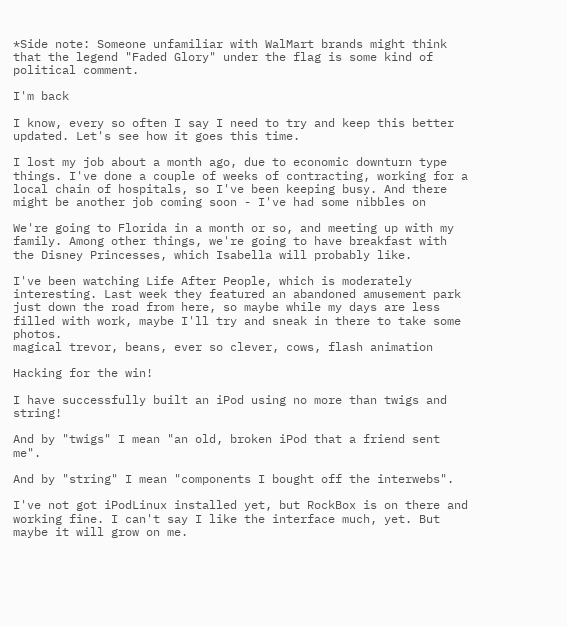*Side note: Someone unfamiliar with WalMart brands might think that the legend "Faded Glory" under the flag is some kind of political comment.

I'm back

I know, every so often I say I need to try and keep this better updated. Let's see how it goes this time.

I lost my job about a month ago, due to economic downturn type things. I've done a couple of weeks of contracting, working for a local chain of hospitals, so I've been keeping busy. And there might be another job coming soon - I've had some nibbles on

We're going to Florida in a month or so, and meeting up with my family. Among other things, we're going to have breakfast with the Disney Princesses, which Isabella will probably like.

I've been watching Life After People, which is moderately interesting. Last week they featured an abandoned amusement park just down the road from here, so maybe while my days are less filled with work, maybe I'll try and sneak in there to take some photos.
magical trevor, beans, ever so clever, cows, flash animation

Hacking for the win!

I have successfully built an iPod using no more than twigs and string!

And by "twigs" I mean "an old, broken iPod that a friend sent me".

And by "string" I mean "components I bought off the interwebs".

I've not got iPodLinux installed yet, but RockBox is on there and working fine. I can't say I like the interface much, yet. But maybe it will grow on me.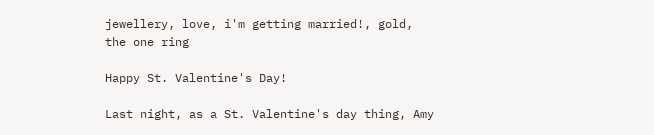jewellery, love, i'm getting married!, gold, the one ring

Happy St. Valentine's Day!

Last night, as a St. Valentine's day thing, Amy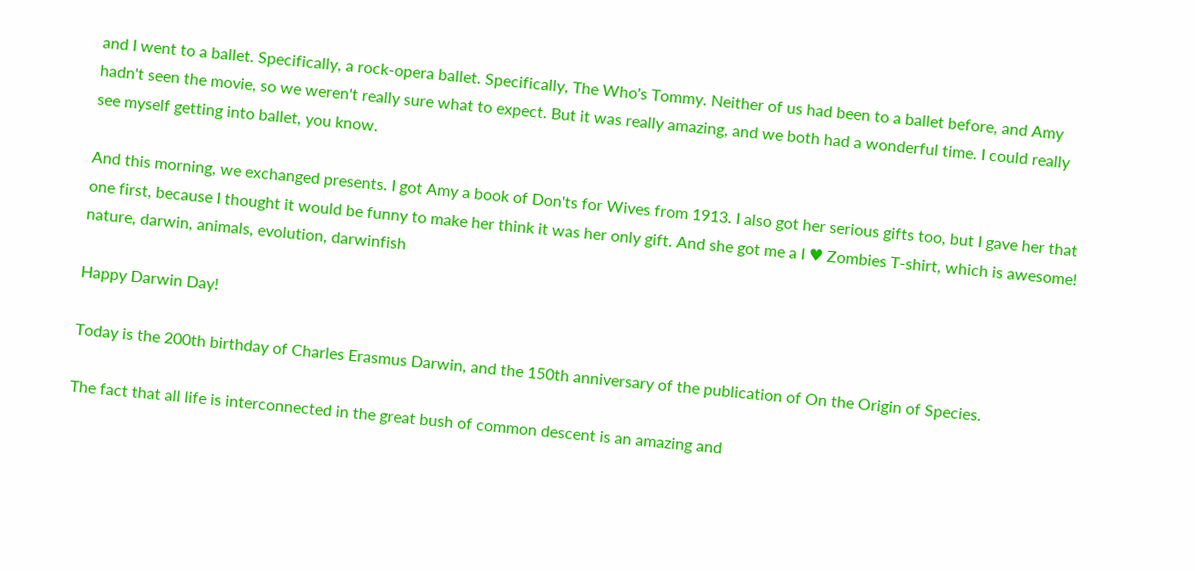and I went to a ballet. Specifically, a rock-opera ballet. Specifically, The Who's Tommy. Neither of us had been to a ballet before, and Amy hadn't seen the movie, so we weren't really sure what to expect. But it was really amazing, and we both had a wonderful time. I could really see myself getting into ballet, you know.

And this morning, we exchanged presents. I got Amy a book of Don'ts for Wives from 1913. I also got her serious gifts too, but I gave her that one first, because I thought it would be funny to make her think it was her only gift. And she got me a I ♥ Zombies T-shirt, which is awesome!
nature, darwin, animals, evolution, darwinfish

Happy Darwin Day!

Today is the 200th birthday of Charles Erasmus Darwin, and the 150th anniversary of the publication of On the Origin of Species.

The fact that all life is interconnected in the great bush of common descent is an amazing and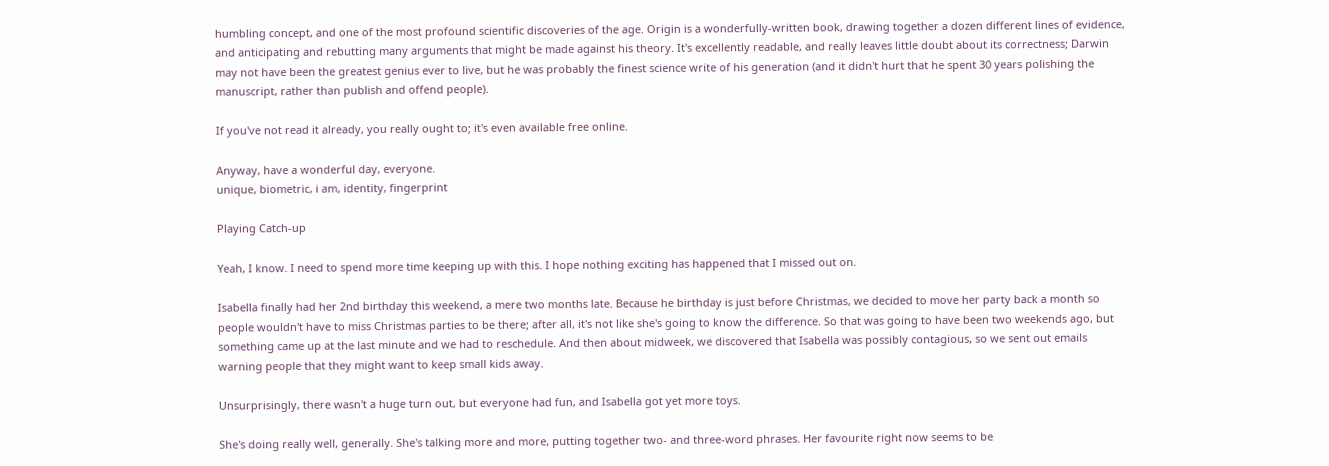humbling concept, and one of the most profound scientific discoveries of the age. Origin is a wonderfully-written book, drawing together a dozen different lines of evidence, and anticipating and rebutting many arguments that might be made against his theory. It's excellently readable, and really leaves little doubt about its correctness; Darwin may not have been the greatest genius ever to live, but he was probably the finest science write of his generation (and it didn't hurt that he spent 30 years polishing the manuscript, rather than publish and offend people).

If you've not read it already, you really ought to; it's even available free online.

Anyway, have a wonderful day, everyone.
unique, biometric, i am, identity, fingerprint

Playing Catch-up

Yeah, I know. I need to spend more time keeping up with this. I hope nothing exciting has happened that I missed out on.

Isabella finally had her 2nd birthday this weekend, a mere two months late. Because he birthday is just before Christmas, we decided to move her party back a month so people wouldn't have to miss Christmas parties to be there; after all, it's not like she's going to know the difference. So that was going to have been two weekends ago, but something came up at the last minute and we had to reschedule. And then about midweek, we discovered that Isabella was possibly contagious, so we sent out emails warning people that they might want to keep small kids away.

Unsurprisingly, there wasn't a huge turn out, but everyone had fun, and Isabella got yet more toys.

She's doing really well, generally. She's talking more and more, putting together two- and three-word phrases. Her favourite right now seems to be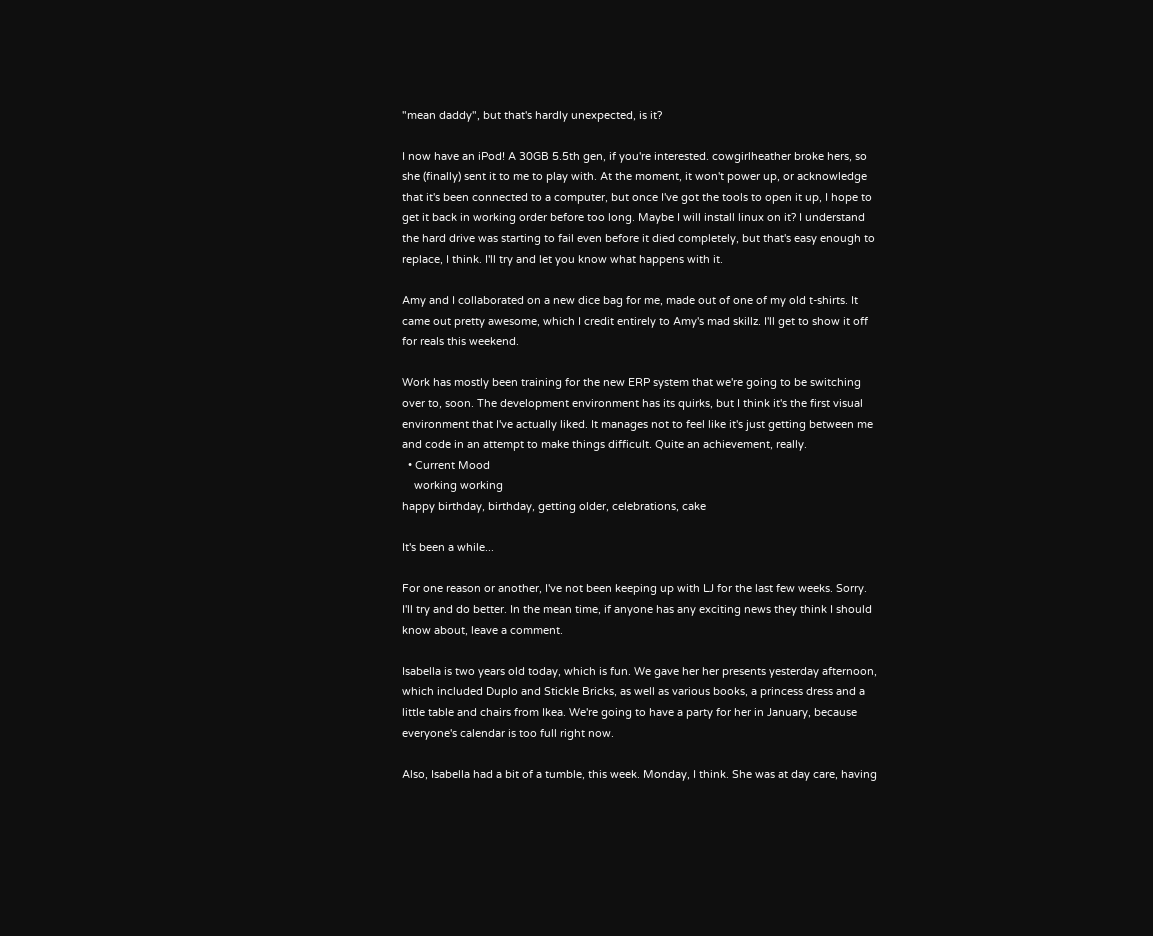"mean daddy", but that's hardly unexpected, is it?

I now have an iPod! A 30GB 5.5th gen, if you're interested. cowgirlheather broke hers, so she (finally) sent it to me to play with. At the moment, it won't power up, or acknowledge that it's been connected to a computer, but once I've got the tools to open it up, I hope to get it back in working order before too long. Maybe I will install linux on it? I understand the hard drive was starting to fail even before it died completely, but that's easy enough to replace, I think. I'll try and let you know what happens with it.

Amy and I collaborated on a new dice bag for me, made out of one of my old t-shirts. It came out pretty awesome, which I credit entirely to Amy's mad skillz. I'll get to show it off for reals this weekend.

Work has mostly been training for the new ERP system that we're going to be switching over to, soon. The development environment has its quirks, but I think it's the first visual environment that I've actually liked. It manages not to feel like it's just getting between me and code in an attempt to make things difficult. Quite an achievement, really.
  • Current Mood
    working working
happy birthday, birthday, getting older, celebrations, cake

It's been a while...

For one reason or another, I've not been keeping up with LJ for the last few weeks. Sorry. I'll try and do better. In the mean time, if anyone has any exciting news they think I should know about, leave a comment.

Isabella is two years old today, which is fun. We gave her her presents yesterday afternoon, which included Duplo and Stickle Bricks, as well as various books, a princess dress and a little table and chairs from Ikea. We're going to have a party for her in January, because everyone's calendar is too full right now.

Also, Isabella had a bit of a tumble, this week. Monday, I think. She was at day care, having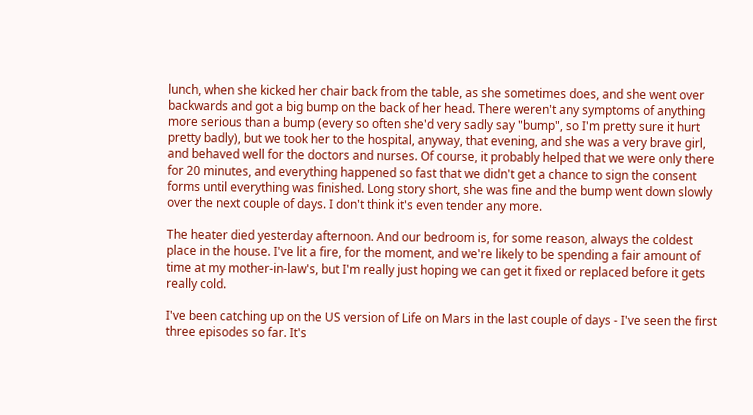lunch, when she kicked her chair back from the table, as she sometimes does, and she went over backwards and got a big bump on the back of her head. There weren't any symptoms of anything more serious than a bump (every so often she'd very sadly say "bump", so I'm pretty sure it hurt pretty badly), but we took her to the hospital, anyway, that evening, and she was a very brave girl, and behaved well for the doctors and nurses. Of course, it probably helped that we were only there for 20 minutes, and everything happened so fast that we didn't get a chance to sign the consent forms until everything was finished. Long story short, she was fine and the bump went down slowly over the next couple of days. I don't think it's even tender any more.

The heater died yesterday afternoon. And our bedroom is, for some reason, always the coldest place in the house. I've lit a fire, for the moment, and we're likely to be spending a fair amount of time at my mother-in-law's, but I'm really just hoping we can get it fixed or replaced before it gets really cold.

I've been catching up on the US version of Life on Mars in the last couple of days - I've seen the first three episodes so far. It's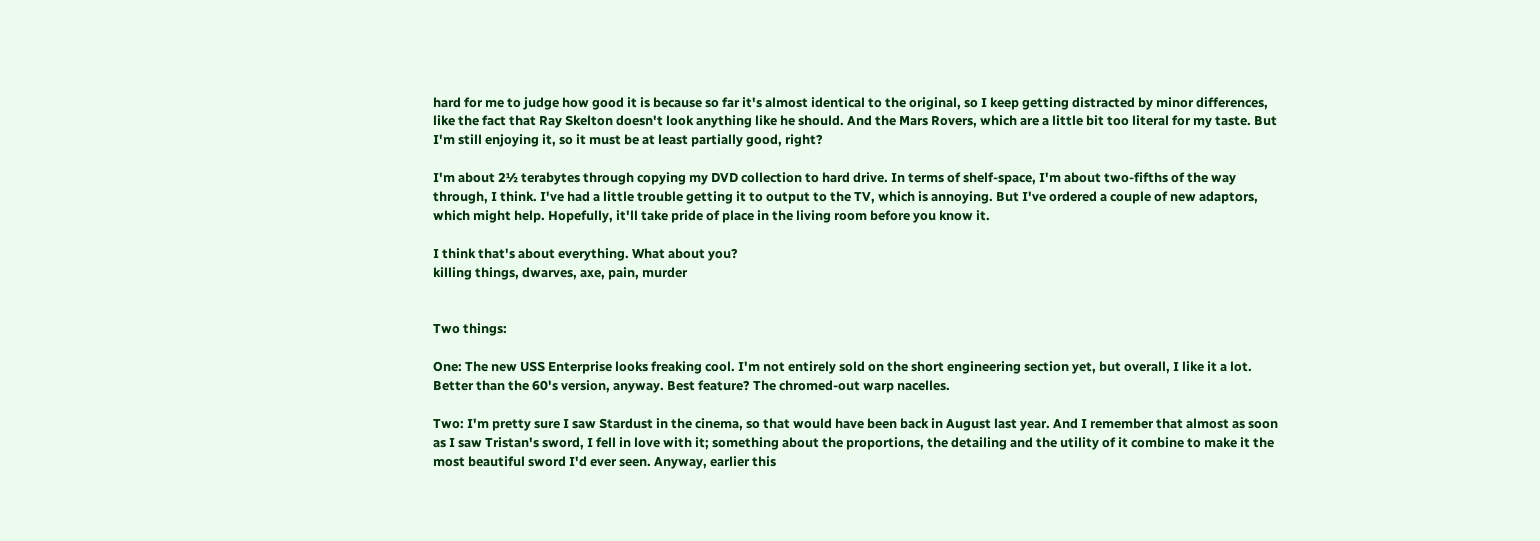hard for me to judge how good it is because so far it's almost identical to the original, so I keep getting distracted by minor differences, like the fact that Ray Skelton doesn't look anything like he should. And the Mars Rovers, which are a little bit too literal for my taste. But I'm still enjoying it, so it must be at least partially good, right?

I'm about 2½ terabytes through copying my DVD collection to hard drive. In terms of shelf-space, I'm about two-fifths of the way through, I think. I've had a little trouble getting it to output to the TV, which is annoying. But I've ordered a couple of new adaptors, which might help. Hopefully, it'll take pride of place in the living room before you know it.

I think that's about everything. What about you?
killing things, dwarves, axe, pain, murder


Two things:

One: The new USS Enterprise looks freaking cool. I'm not entirely sold on the short engineering section yet, but overall, I like it a lot. Better than the 60's version, anyway. Best feature? The chromed-out warp nacelles.

Two: I'm pretty sure I saw Stardust in the cinema, so that would have been back in August last year. And I remember that almost as soon as I saw Tristan's sword, I fell in love with it; something about the proportions, the detailing and the utility of it combine to make it the most beautiful sword I'd ever seen. Anyway, earlier this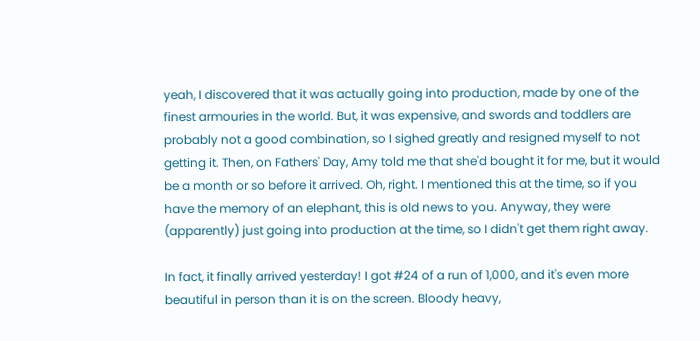yeah, I discovered that it was actually going into production, made by one of the finest armouries in the world. But, it was expensive, and swords and toddlers are probably not a good combination, so I sighed greatly and resigned myself to not getting it. Then, on Fathers' Day, Amy told me that she'd bought it for me, but it would be a month or so before it arrived. Oh, right. I mentioned this at the time, so if you have the memory of an elephant, this is old news to you. Anyway, they were (apparently) just going into production at the time, so I didn't get them right away.

In fact, it finally arrived yesterday! I got #24 of a run of 1,000, and it's even more beautiful in person than it is on the screen. Bloody heavy,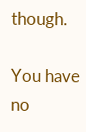though.

You have no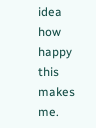idea how happy this makes me.